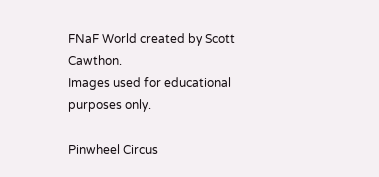FNaF World created by Scott Cawthon.
Images used for educational purposes only.

Pinwheel Circus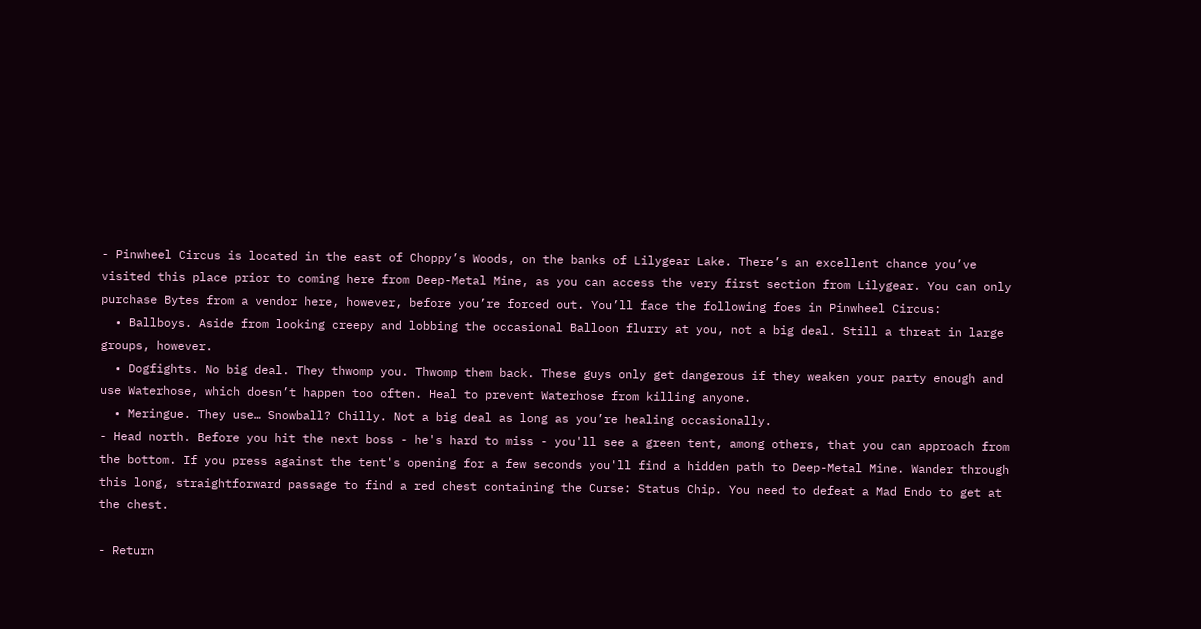- Pinwheel Circus is located in the east of Choppy’s Woods, on the banks of Lilygear Lake. There’s an excellent chance you’ve visited this place prior to coming here from Deep-Metal Mine, as you can access the very first section from Lilygear. You can only purchase Bytes from a vendor here, however, before you’re forced out. You’ll face the following foes in Pinwheel Circus:
  • Ballboys. Aside from looking creepy and lobbing the occasional Balloon flurry at you, not a big deal. Still a threat in large groups, however.
  • Dogfights. No big deal. They thwomp you. Thwomp them back. These guys only get dangerous if they weaken your party enough and use Waterhose, which doesn’t happen too often. Heal to prevent Waterhose from killing anyone.
  • Meringue. They use… Snowball? Chilly. Not a big deal as long as you’re healing occasionally.
- Head north. Before you hit the next boss - he's hard to miss - you'll see a green tent, among others, that you can approach from the bottom. If you press against the tent's opening for a few seconds you'll find a hidden path to Deep-Metal Mine. Wander through this long, straightforward passage to find a red chest containing the Curse: Status Chip. You need to defeat a Mad Endo to get at the chest.

- Return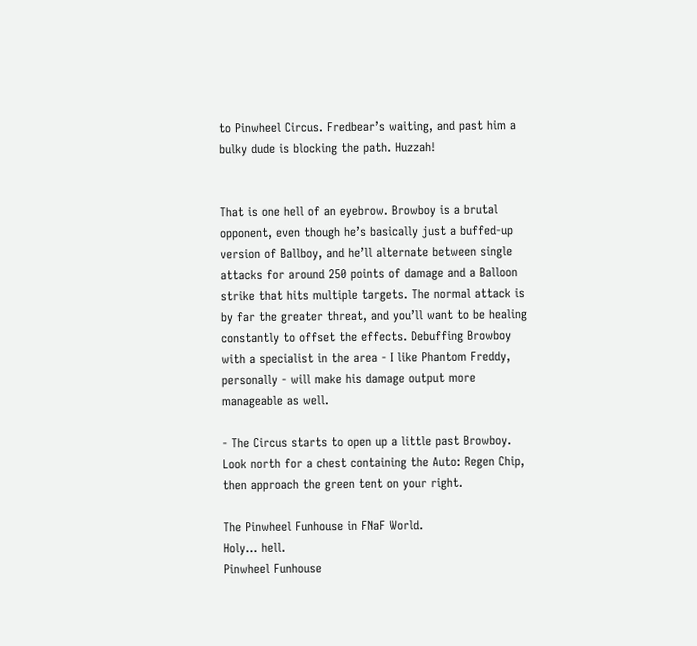to Pinwheel Circus. Fredbear’s waiting, and past him a bulky dude is blocking the path. Huzzah!


That is one hell of an eyebrow. Browboy is a brutal opponent, even though he’s basically just a buffed-up version of Ballboy, and he’ll alternate between single attacks for around 250 points of damage and a Balloon strike that hits multiple targets. The normal attack is by far the greater threat, and you’ll want to be healing constantly to offset the effects. Debuffing Browboy with a specialist in the area - I like Phantom Freddy, personally - will make his damage output more manageable as well.

- The Circus starts to open up a little past Browboy. Look north for a chest containing the Auto: Regen Chip, then approach the green tent on your right.

The Pinwheel Funhouse in FNaF World.
Holy... hell.
Pinwheel Funhouse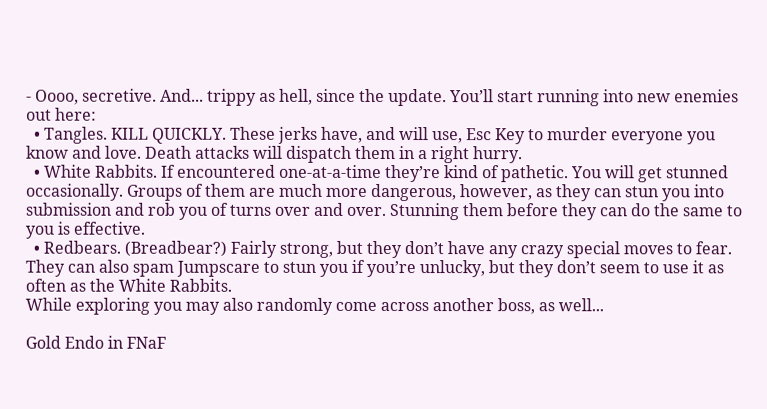- Oooo, secretive. And... trippy as hell, since the update. You’ll start running into new enemies out here:
  • Tangles. KILL QUICKLY. These jerks have, and will use, Esc Key to murder everyone you know and love. Death attacks will dispatch them in a right hurry.
  • White Rabbits. If encountered one-at-a-time they’re kind of pathetic. You will get stunned occasionally. Groups of them are much more dangerous, however, as they can stun you into submission and rob you of turns over and over. Stunning them before they can do the same to you is effective.
  • Redbears. (Breadbear?) Fairly strong, but they don’t have any crazy special moves to fear. They can also spam Jumpscare to stun you if you’re unlucky, but they don’t seem to use it as often as the White Rabbits.
While exploring you may also randomly come across another boss, as well...

Gold Endo in FNaF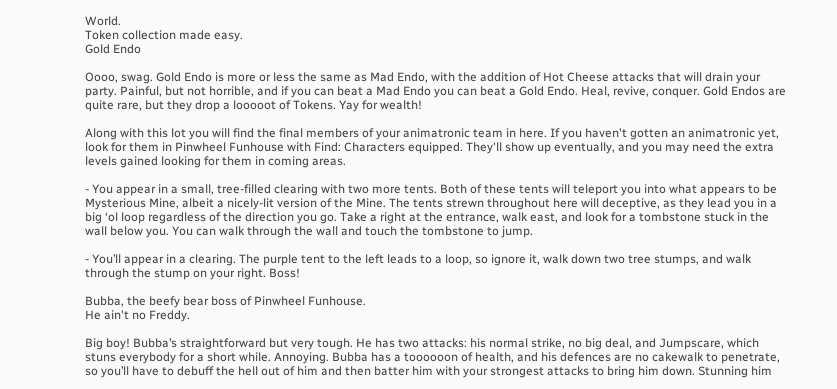World.
Token collection made easy.
Gold Endo

Oooo, swag. Gold Endo is more or less the same as Mad Endo, with the addition of Hot Cheese attacks that will drain your party. Painful, but not horrible, and if you can beat a Mad Endo you can beat a Gold Endo. Heal, revive, conquer. Gold Endos are quite rare, but they drop a looooot of Tokens. Yay for wealth!

Along with this lot you will find the final members of your animatronic team in here. If you haven't gotten an animatronic yet, look for them in Pinwheel Funhouse with Find: Characters equipped. They'll show up eventually, and you may need the extra levels gained looking for them in coming areas.

- You appear in a small, tree-filled clearing with two more tents. Both of these tents will teleport you into what appears to be Mysterious Mine, albeit a nicely-lit version of the Mine. The tents strewn throughout here will deceptive, as they lead you in a big ‘ol loop regardless of the direction you go. Take a right at the entrance, walk east, and look for a tombstone stuck in the wall below you. You can walk through the wall and touch the tombstone to jump.

- You’ll appear in a clearing. The purple tent to the left leads to a loop, so ignore it, walk down two tree stumps, and walk through the stump on your right. Boss!

Bubba, the beefy bear boss of Pinwheel Funhouse.
He ain't no Freddy.

Big boy! Bubba’s straightforward but very tough. He has two attacks: his normal strike, no big deal, and Jumpscare, which stuns everybody for a short while. Annoying. Bubba has a toooooon of health, and his defences are no cakewalk to penetrate, so you’ll have to debuff the hell out of him and then batter him with your strongest attacks to bring him down. Stunning him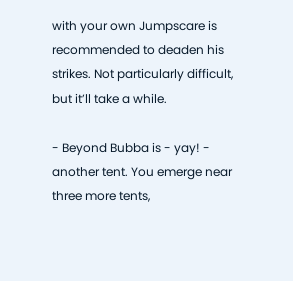with your own Jumpscare is recommended to deaden his strikes. Not particularly difficult, but it’ll take a while.

- Beyond Bubba is - yay! - another tent. You emerge near three more tents,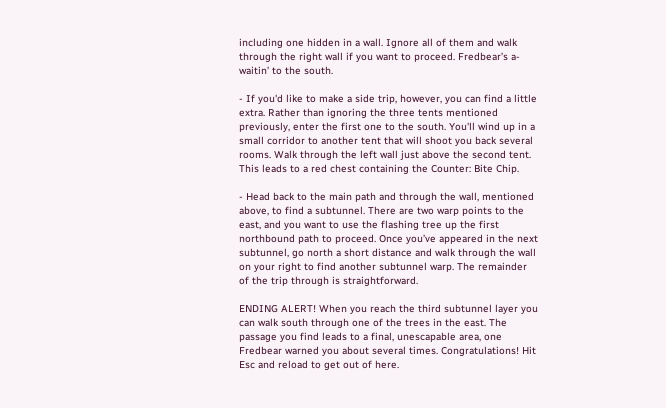including one hidden in a wall. Ignore all of them and walk through the right wall if you want to proceed. Fredbear’s a-waitin’ to the south.

- If you'd like to make a side trip, however, you can find a little extra. Rather than ignoring the three tents mentioned previously, enter the first one to the south. You'll wind up in a small corridor to another tent that will shoot you back several rooms. Walk through the left wall just above the second tent. This leads to a red chest containing the Counter: Bite Chip.

- Head back to the main path and through the wall, mentioned above, to find a subtunnel. There are two warp points to the east, and you want to use the flashing tree up the first northbound path to proceed. Once you’ve appeared in the next subtunnel, go north a short distance and walk through the wall on your right to find another subtunnel warp. The remainder of the trip through is straightforward.

ENDING ALERT! When you reach the third subtunnel layer you can walk south through one of the trees in the east. The passage you find leads to a final, unescapable area, one Fredbear warned you about several times. Congratulations! Hit Esc and reload to get out of here.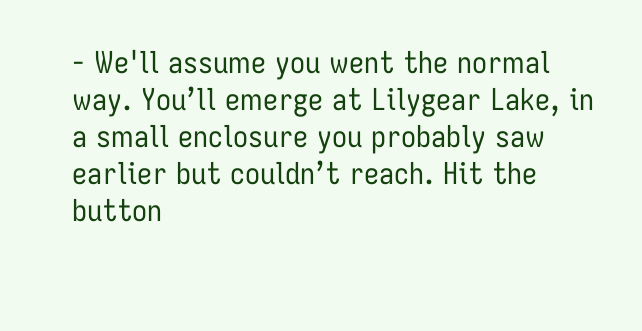- We'll assume you went the normal way. You’ll emerge at Lilygear Lake, in a small enclosure you probably saw earlier but couldn’t reach. Hit the button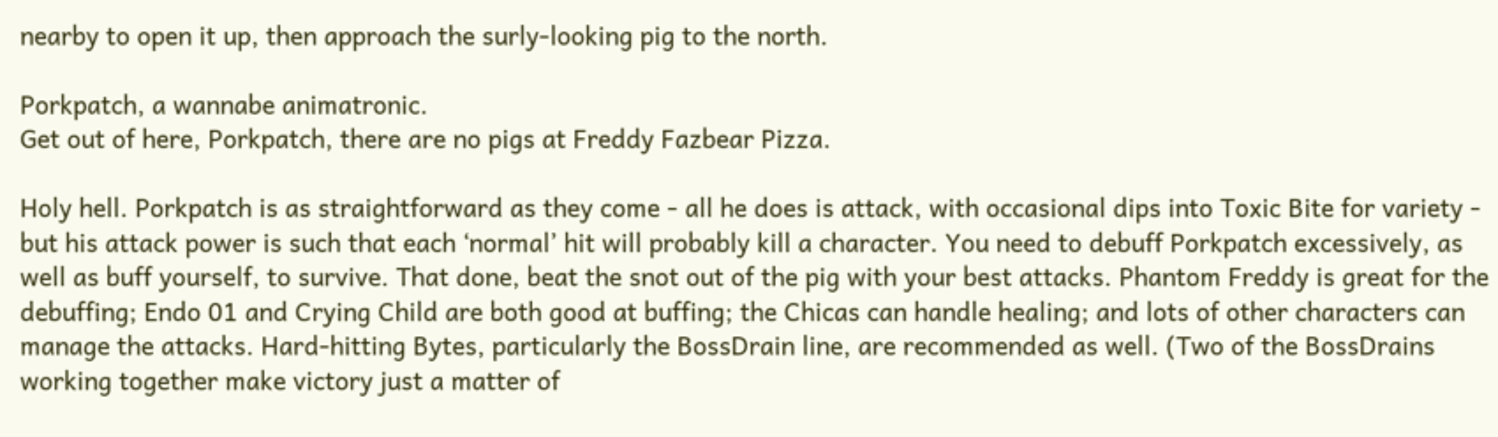nearby to open it up, then approach the surly-looking pig to the north.

Porkpatch, a wannabe animatronic.
Get out of here, Porkpatch, there are no pigs at Freddy Fazbear Pizza.

Holy hell. Porkpatch is as straightforward as they come - all he does is attack, with occasional dips into Toxic Bite for variety - but his attack power is such that each ‘normal’ hit will probably kill a character. You need to debuff Porkpatch excessively, as well as buff yourself, to survive. That done, beat the snot out of the pig with your best attacks. Phantom Freddy is great for the debuffing; Endo 01 and Crying Child are both good at buffing; the Chicas can handle healing; and lots of other characters can manage the attacks. Hard-hitting Bytes, particularly the BossDrain line, are recommended as well. (Two of the BossDrains working together make victory just a matter of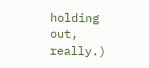holding out, really.)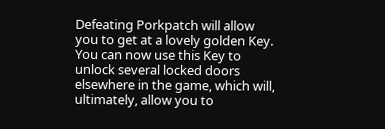Defeating Porkpatch will allow you to get at a lovely golden Key. You can now use this Key to unlock several locked doors elsewhere in the game, which will, ultimately, allow you to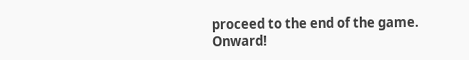proceed to the end of the game. Onward!